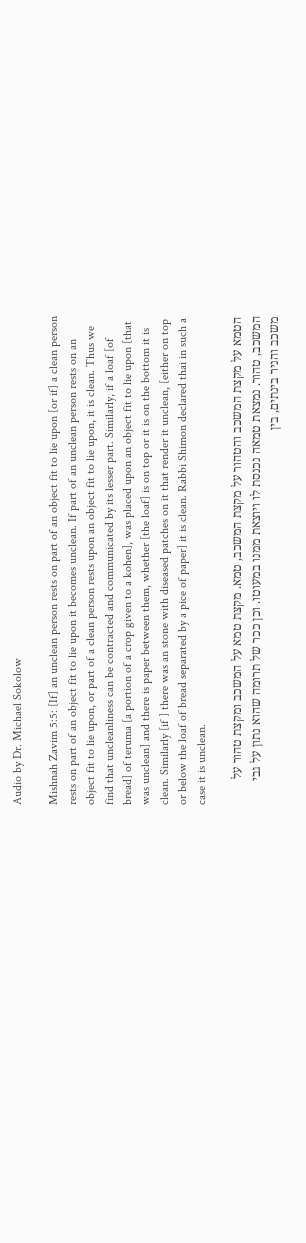Audio by Dr. Michael Sokolow

Mishnah Zavim 5:5: [If] an unclean person rests on part of an object fit to lie upon [or if] a clean person rests on part of an object fit to lie upon it becomes unclean. If part of an unclean person rests on an object fit to lie upon, or part of a clean person rests upon an object fit to lie upon, it is clean. Thus we find that uncleanliness can be contracted and communicated by its lesser part. Similarly, if a loaf [of bread] of teruma [a portion of a crop given to a kohen], was placed upon an object fit to lie upon [that was unclean] and there is paper between them, whether [the loaf] is on top or it is on the bottom it is clean. Similarly [if ] there was an stone with diseased patches on it that render it unclean, [either on top or below the loaf of bread separated by a pice of paper] it is clean. Rabbi Shimon declared thai in such a case it is unclean.

הטמא על מקצת המשכב והטהור על מקצת המשכב, טמא. מקצת טמא על המשכב ומקצת טהור על המשכב, טהור. נמצאת טמאה נכנסת לו ויוצאת ממנו במעוטו. וכן ככר של תרומה שהוא נתון על גבי משכב והניר בינתים, בין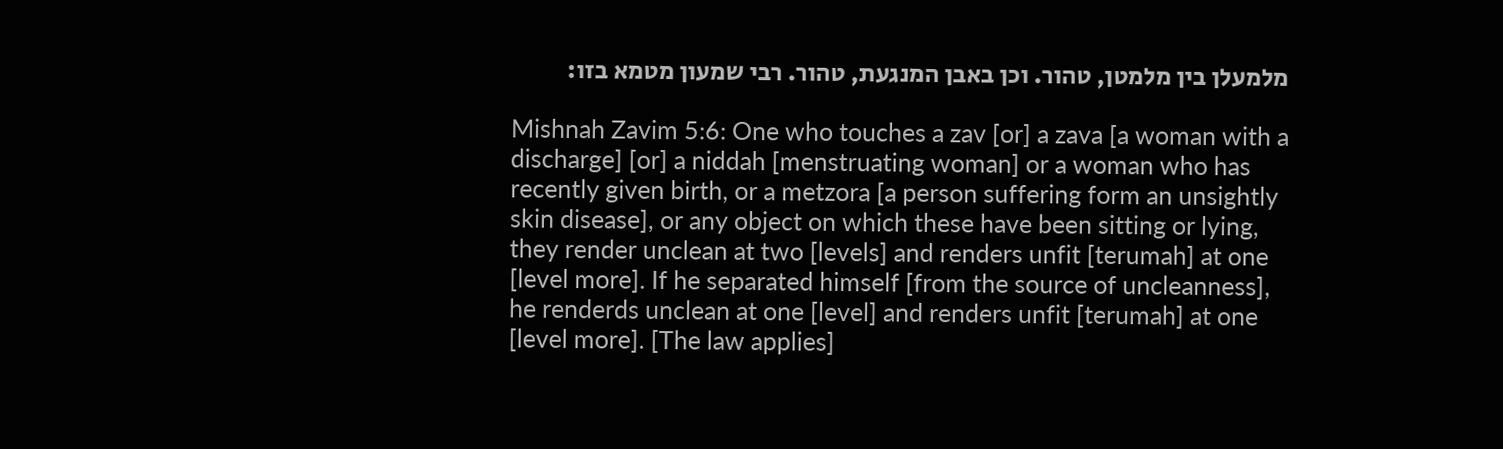מלמעלן בין מלמטן, טהור. וכן באבן המנגעת, טהור. רבי שמעון מטמא בזו:

Mishnah Zavim 5:6: One who touches a zav [or] a zava [a woman with a discharge] [or] a niddah [menstruating woman] or a woman who has recently given birth, or a metzora [a person suffering form an unsightly skin disease], or any object on which these have been sitting or lying, they render unclean at two [levels] and renders unfit [terumah] at one [level more]. If he separated himself [from the source of uncleanness], he renderds unclean at one [level] and renders unfit [terumah] at one [level more]. [The law applies]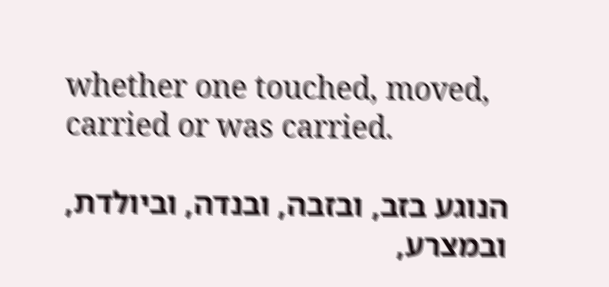whether one touched, moved, carried or was carried.

הנוגע בזב, ובזבה, ובנדה, וביולדת, ובמצרע,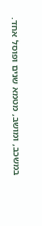במשכב, ומושב, מטמא שנים ופוסל אחד.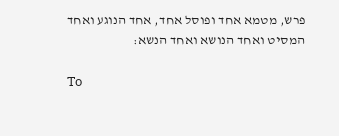פרש, מטמא אחד ופוסל אחד, אחד הנוגע ואחד המסיט ואחד הנושא ואחד הנשא:

To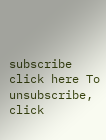subscribe click here To unsubscribe, click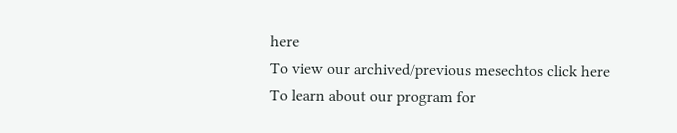here
To view our archived/previous mesechtos click here
To learn about our program for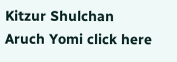Kitzur Shulchan Aruch Yomi click here